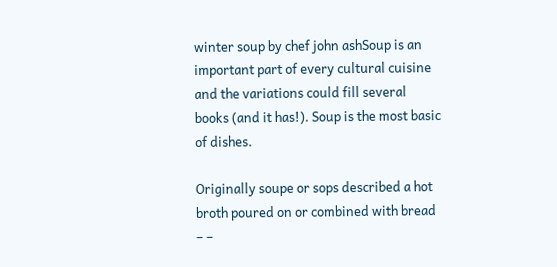winter soup by chef john ashSoup is an important part of every cultural cuisine and the variations could fill several books (and it has!). Soup is the most basic of dishes.

Originally soupe or sops described a hot broth poured on or combined with bread – –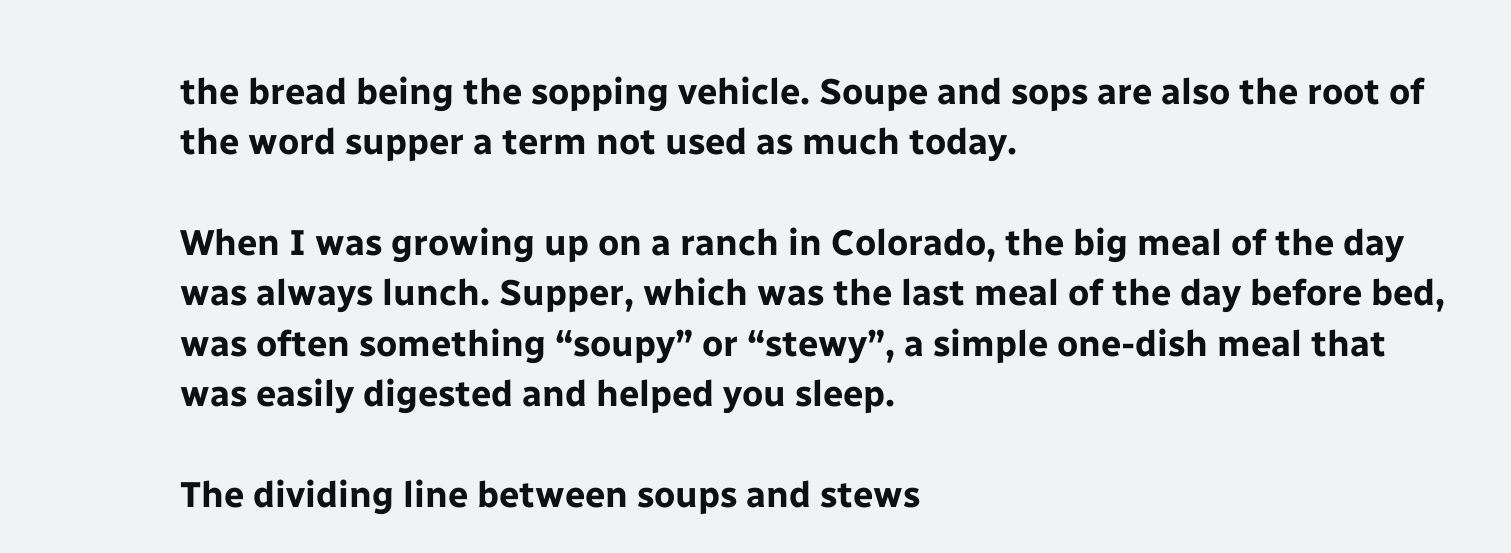the bread being the sopping vehicle. Soupe and sops are also the root of the word supper a term not used as much today.

When I was growing up on a ranch in Colorado, the big meal of the day was always lunch. Supper, which was the last meal of the day before bed, was often something “soupy” or “stewy”, a simple one-dish meal that was easily digested and helped you sleep.

The dividing line between soups and stews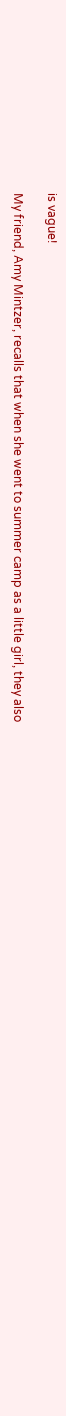is vague!

My friend, Amy Mintzer, recalls that when she went to summer camp as a little girl, they also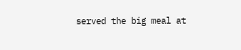served the big meal at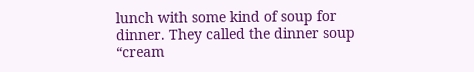lunch with some kind of soup for dinner. They called the dinner soup “cream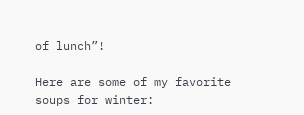of lunch”!

Here are some of my favorite soups for winter: